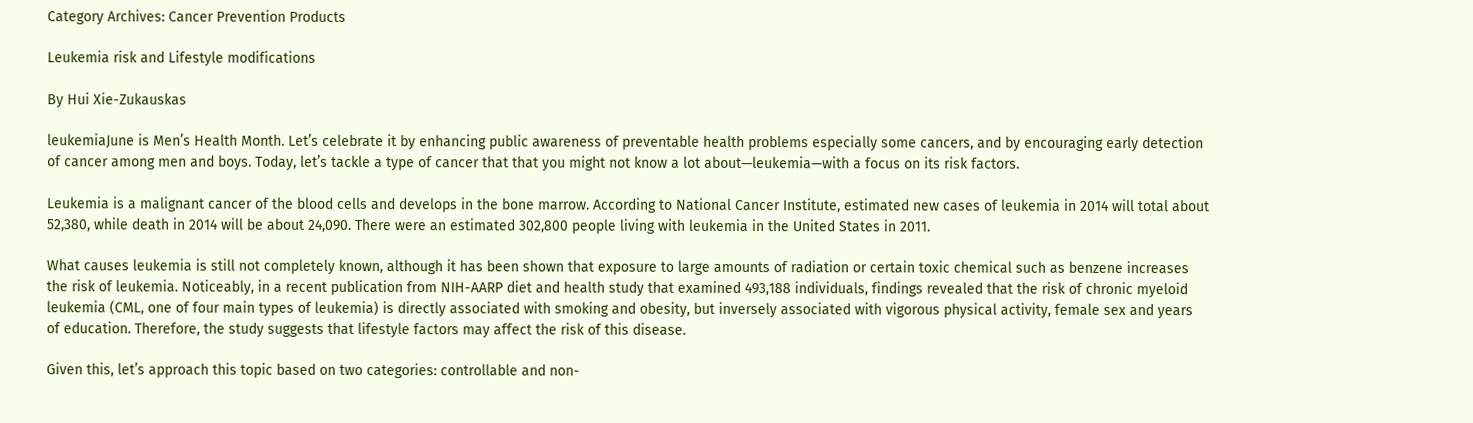Category Archives: Cancer Prevention Products

Leukemia risk and Lifestyle modifications

By Hui Xie-Zukauskas

leukemiaJune is Men’s Health Month. Let’s celebrate it by enhancing public awareness of preventable health problems especially some cancers, and by encouraging early detection of cancer among men and boys. Today, let’s tackle a type of cancer that that you might not know a lot about—leukemia—with a focus on its risk factors.

Leukemia is a malignant cancer of the blood cells and develops in the bone marrow. According to National Cancer Institute, estimated new cases of leukemia in 2014 will total about 52,380, while death in 2014 will be about 24,090. There were an estimated 302,800 people living with leukemia in the United States in 2011.

What causes leukemia is still not completely known, although it has been shown that exposure to large amounts of radiation or certain toxic chemical such as benzene increases the risk of leukemia. Noticeably, in a recent publication from NIH-AARP diet and health study that examined 493,188 individuals, findings revealed that the risk of chronic myeloid leukemia (CML, one of four main types of leukemia) is directly associated with smoking and obesity, but inversely associated with vigorous physical activity, female sex and years of education. Therefore, the study suggests that lifestyle factors may affect the risk of this disease.

Given this, let’s approach this topic based on two categories: controllable and non-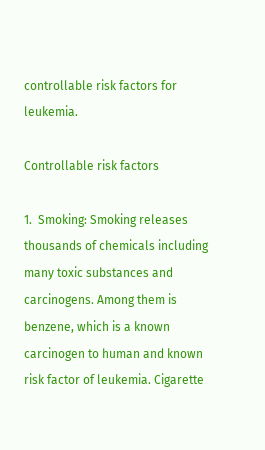controllable risk factors for leukemia.

Controllable risk factors

1.  Smoking: Smoking releases thousands of chemicals including many toxic substances and carcinogens. Among them is benzene, which is a known carcinogen to human and known risk factor of leukemia. Cigarette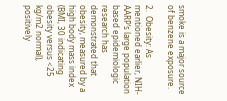smoke is a major source of benzene exposure.

2.  Obesity: As mentioned earlier, NIH-AARP’s large population based epidemiologic research has demonstrated that obesity, measured by a high body mass index (BMI, 30 indicating obesity versus <25 kg/m2 normal), positively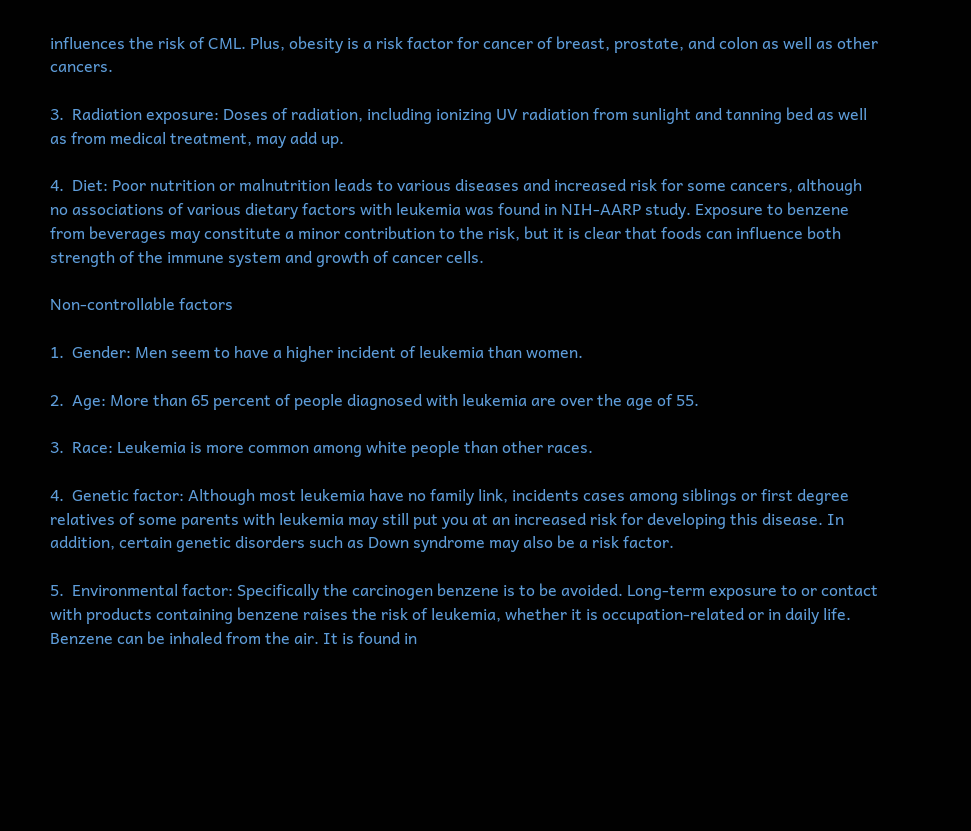influences the risk of CML. Plus, obesity is a risk factor for cancer of breast, prostate, and colon as well as other cancers.

3.  Radiation exposure: Doses of radiation, including ionizing UV radiation from sunlight and tanning bed as well as from medical treatment, may add up.

4.  Diet: Poor nutrition or malnutrition leads to various diseases and increased risk for some cancers, although no associations of various dietary factors with leukemia was found in NIH-AARP study. Exposure to benzene from beverages may constitute a minor contribution to the risk, but it is clear that foods can influence both strength of the immune system and growth of cancer cells.

Non-controllable factors

1.  Gender: Men seem to have a higher incident of leukemia than women.

2.  Age: More than 65 percent of people diagnosed with leukemia are over the age of 55.

3.  Race: Leukemia is more common among white people than other races.

4.  Genetic factor: Although most leukemia have no family link, incidents cases among siblings or first degree relatives of some parents with leukemia may still put you at an increased risk for developing this disease. In addition, certain genetic disorders such as Down syndrome may also be a risk factor.

5.  Environmental factor: Specifically the carcinogen benzene is to be avoided. Long-term exposure to or contact with products containing benzene raises the risk of leukemia, whether it is occupation-related or in daily life. Benzene can be inhaled from the air. It is found in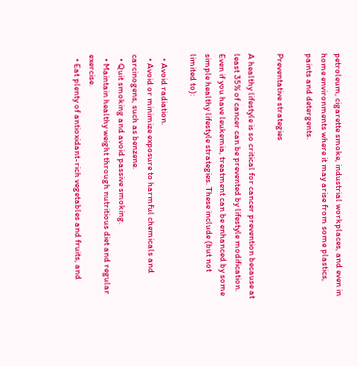petroleum, cigarette smoke, industrial workplaces, and even in home environments where it may arise from some plastics, paints and detergents.

Preventative strategies

A healthy lifestyle is so critical for cancer prevention because at least 35% of cancer can be prevented by lifestyle modification. Even if you have leukemia, treatment can be enhanced by some simple healthy lifestyle strategies. These include (but not limited to):

  • Avoid radiation.
  • Avoid or minimize exposure to harmful chemicals and carcinogens, such as benzene.
  • Quit smoking and avoid passive smoking.
  • Maintain healthy weight through nutritious diet and regular exercise.
  • Eat plenty of antioxidant-rich vegetables and fruits, and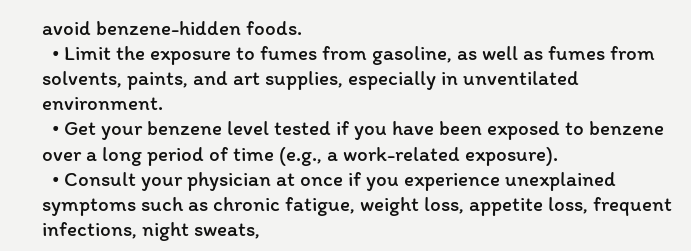avoid benzene-hidden foods.
  • Limit the exposure to fumes from gasoline, as well as fumes from solvents, paints, and art supplies, especially in unventilated environment.
  • Get your benzene level tested if you have been exposed to benzene over a long period of time (e.g., a work-related exposure).
  • Consult your physician at once if you experience unexplained symptoms such as chronic fatigue, weight loss, appetite loss, frequent infections, night sweats,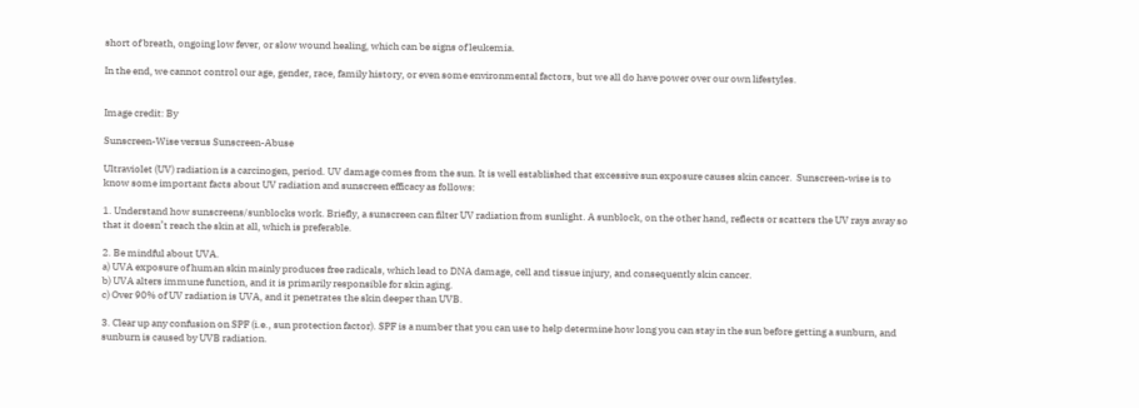short of breath, ongoing low fever, or slow wound healing, which can be signs of leukemia.

In the end, we cannot control our age, gender, race, family history, or even some environmental factors, but we all do have power over our own lifestyles.


Image credit: By

Sunscreen-Wise versus Sunscreen-Abuse

Ultraviolet (UV) radiation is a carcinogen, period. UV damage comes from the sun. It is well established that excessive sun exposure causes skin cancer.  Sunscreen-wise is to know some important facts about UV radiation and sunscreen efficacy as follows:

1. Understand how sunscreens/sunblocks work. Briefly, a sunscreen can filter UV radiation from sunlight. A sunblock, on the other hand, reflects or scatters the UV rays away so that it doesn’t reach the skin at all, which is preferable.

2. Be mindful about UVA.
a) UVA exposure of human skin mainly produces free radicals, which lead to DNA damage, cell and tissue injury, and consequently skin cancer.
b) UVA alters immune function, and it is primarily responsible for skin aging.
c) Over 90% of UV radiation is UVA, and it penetrates the skin deeper than UVB.

3. Clear up any confusion on SPF (i.e., sun protection factor). SPF is a number that you can use to help determine how long you can stay in the sun before getting a sunburn, and sunburn is caused by UVB radiation.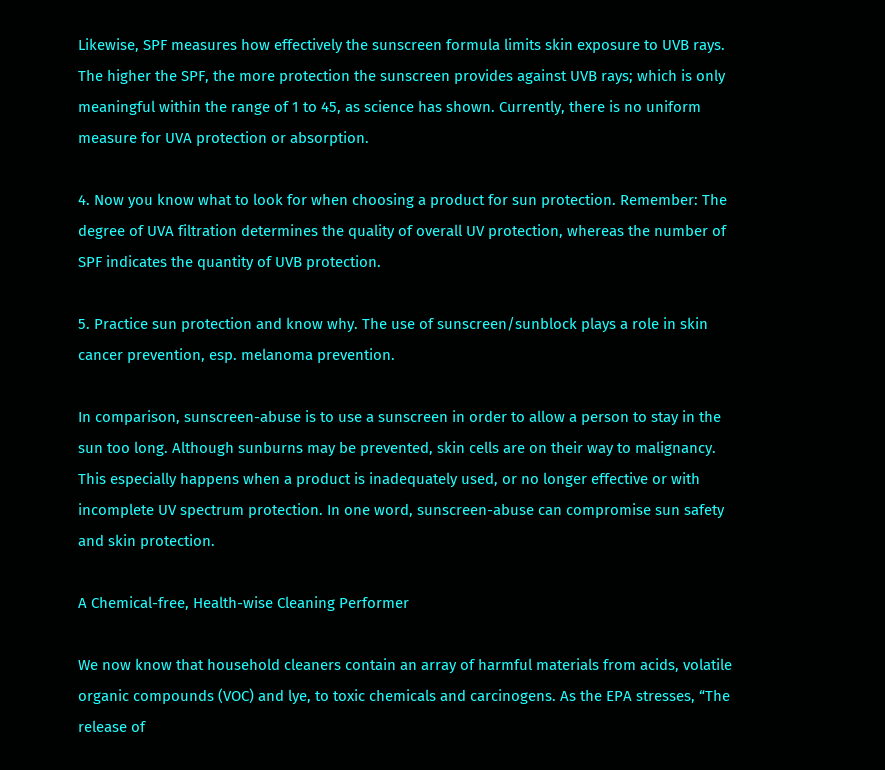Likewise, SPF measures how effectively the sunscreen formula limits skin exposure to UVB rays. The higher the SPF, the more protection the sunscreen provides against UVB rays; which is only meaningful within the range of 1 to 45, as science has shown. Currently, there is no uniform measure for UVA protection or absorption.

4. Now you know what to look for when choosing a product for sun protection. Remember: The degree of UVA filtration determines the quality of overall UV protection, whereas the number of SPF indicates the quantity of UVB protection.

5. Practice sun protection and know why. The use of sunscreen/sunblock plays a role in skin cancer prevention, esp. melanoma prevention.

In comparison, sunscreen-abuse is to use a sunscreen in order to allow a person to stay in the sun too long. Although sunburns may be prevented, skin cells are on their way to malignancy. This especially happens when a product is inadequately used, or no longer effective or with incomplete UV spectrum protection. In one word, sunscreen-abuse can compromise sun safety and skin protection.

A Chemical-free, Health-wise Cleaning Performer

We now know that household cleaners contain an array of harmful materials from acids, volatile organic compounds (VOC) and lye, to toxic chemicals and carcinogens. As the EPA stresses, “The release of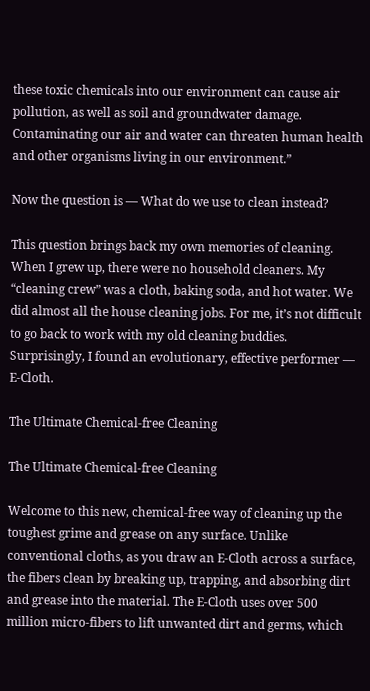these toxic chemicals into our environment can cause air pollution, as well as soil and groundwater damage. Contaminating our air and water can threaten human health and other organisms living in our environment.”

Now the question is — What do we use to clean instead?

This question brings back my own memories of cleaning. When I grew up, there were no household cleaners. My “cleaning crew” was a cloth, baking soda, and hot water. We did almost all the house cleaning jobs. For me, it’s not difficult to go back to work with my old cleaning buddies. Surprisingly, I found an evolutionary, effective performer — E-Cloth.

The Ultimate Chemical-free Cleaning

The Ultimate Chemical-free Cleaning

Welcome to this new, chemical-free way of cleaning up the toughest grime and grease on any surface. Unlike conventional cloths, as you draw an E-Cloth across a surface, the fibers clean by breaking up, trapping, and absorbing dirt and grease into the material. The E-Cloth uses over 500 million micro-fibers to lift unwanted dirt and germs, which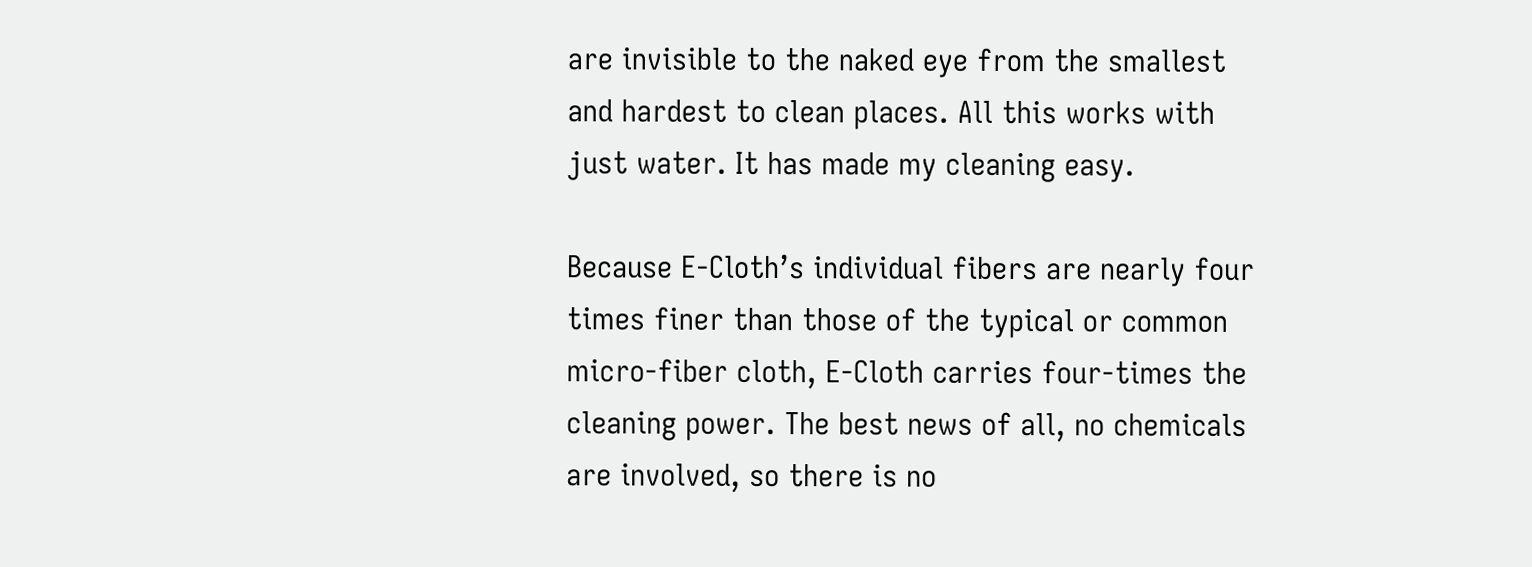are invisible to the naked eye from the smallest and hardest to clean places. All this works with just water. It has made my cleaning easy.

Because E-Cloth’s individual fibers are nearly four times finer than those of the typical or common micro-fiber cloth, E-Cloth carries four-times the cleaning power. The best news of all, no chemicals are involved, so there is no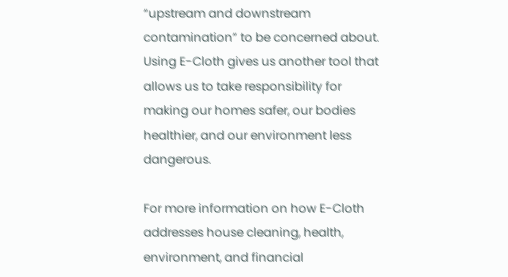“upstream and downstream contamination” to be concerned about. Using E-Cloth gives us another tool that allows us to take responsibility for making our homes safer, our bodies healthier, and our environment less dangerous.

For more information on how E-Cloth addresses house cleaning, health, environment, and financial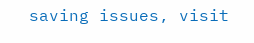saving issues, visit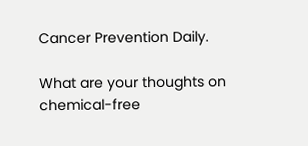Cancer Prevention Daily.

What are your thoughts on chemical-free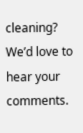cleaning? We’d love to hear your comments.